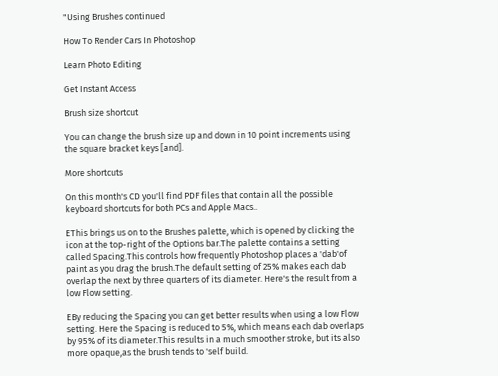"Using Brushes continued

How To Render Cars In Photoshop

Learn Photo Editing

Get Instant Access

Brush size shortcut

You can change the brush size up and down in 10 point increments using the square bracket keys [and].

More shortcuts

On this month's CD you'll find PDF files that contain all the possible keyboard shortcuts for both PCs and Apple Macs..

EThis brings us on to the Brushes palette, which is opened by clicking the icon at the top-right of the Options bar.The palette contains a setting called Spacing.This controls how frequently Photoshop places a 'dab'of paint as you drag the brush.The default setting of 25% makes each dab overlap the next by three quarters of its diameter. Here's the result from a low Flow setting.

EBy reducing the Spacing you can get better results when using a low Flow setting. Here the Spacing is reduced to 5%, which means each dab overlaps by 95% of its diameter.This results in a much smoother stroke, but its also more opaque,as the brush tends to 'self build.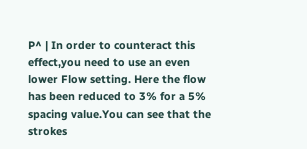P^ | In order to counteract this effect,you need to use an even lower Flow setting. Here the flow has been reduced to 3% for a 5% spacing value.You can see that the strokes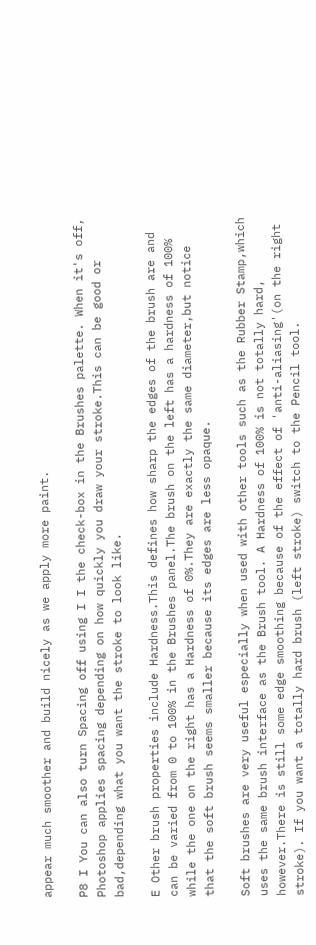appear much smoother and build nicely as we apply more paint.

P8 I You can also turn Spacing off using I I the check-box in the Brushes palette. When it's off, Photoshop applies spacing depending on how quickly you draw your stroke.This can be good or bad,depending what you want the stroke to look like.

E Other brush properties include Hardness.This defines how sharp the edges of the brush are and can be varied from 0 to 100% in the Brushes panel.The brush on the left has a hardness of 100% while the one on the right has a Hardness of 0%.They are exactly the same diameter,but notice that the soft brush seems smaller because its edges are less opaque.

Soft brushes are very useful especially when used with other tools such as the Rubber Stamp,which uses the same brush interface as the Brush tool. A Hardness of 100% is not totally hard, however.There is still some edge smoothing because of the effect of 'anti-aliasing'(on the right stroke). If you want a totally hard brush (left stroke) switch to the Pencil tool.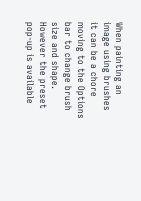When painting an image using brushes it can be a chore moving to the Options bar to change brush size and shape. However the preset pop-up is available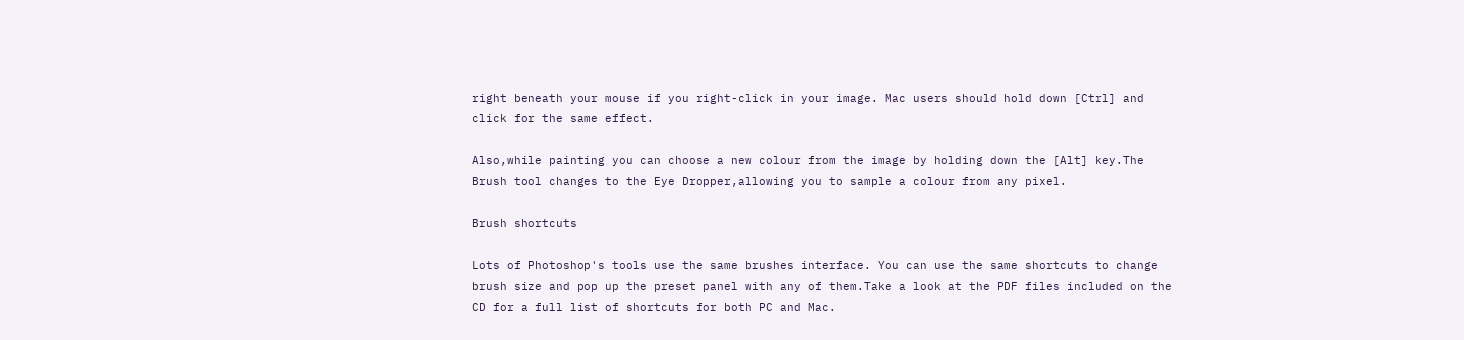right beneath your mouse if you right-click in your image. Mac users should hold down [Ctrl] and click for the same effect.

Also,while painting you can choose a new colour from the image by holding down the [Alt] key.The Brush tool changes to the Eye Dropper,allowing you to sample a colour from any pixel.

Brush shortcuts

Lots of Photoshop's tools use the same brushes interface. You can use the same shortcuts to change brush size and pop up the preset panel with any of them.Take a look at the PDF files included on the CD for a full list of shortcuts for both PC and Mac.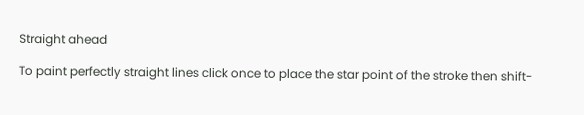Straight ahead

To paint perfectly straight lines click once to place the star point of the stroke then shift-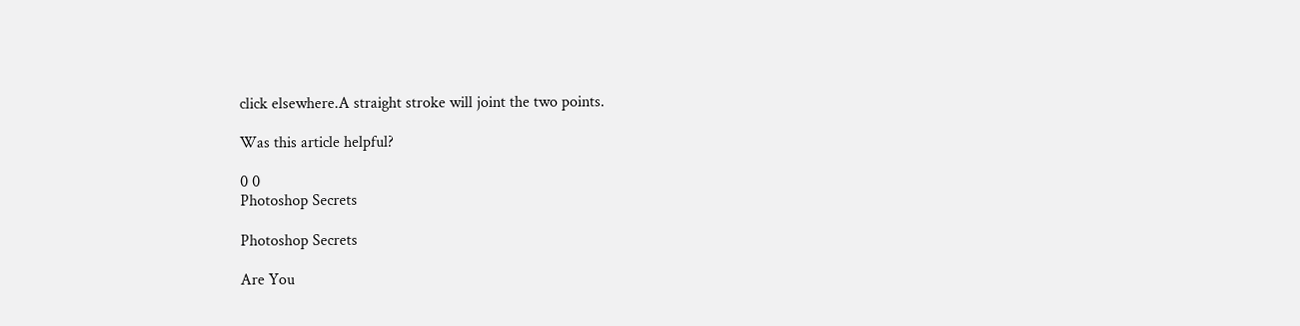click elsewhere.A straight stroke will joint the two points.

Was this article helpful?

0 0
Photoshop Secrets

Photoshop Secrets

Are You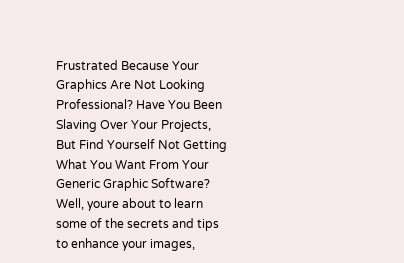Frustrated Because Your Graphics Are Not Looking Professional? Have You Been Slaving Over Your Projects, But Find Yourself Not Getting What You Want From Your Generic Graphic Software? Well, youre about to learn some of the secrets and tips to enhance your images,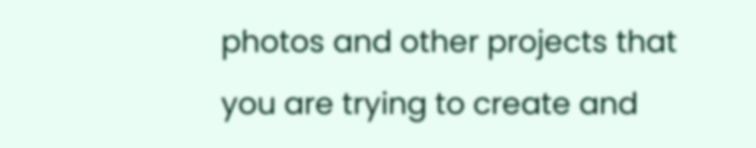photos and other projects that you are trying to create and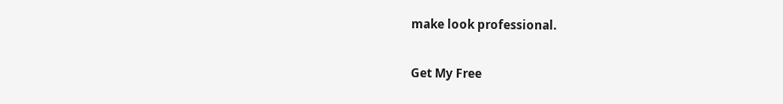make look professional.

Get My Free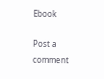Ebook

Post a comment